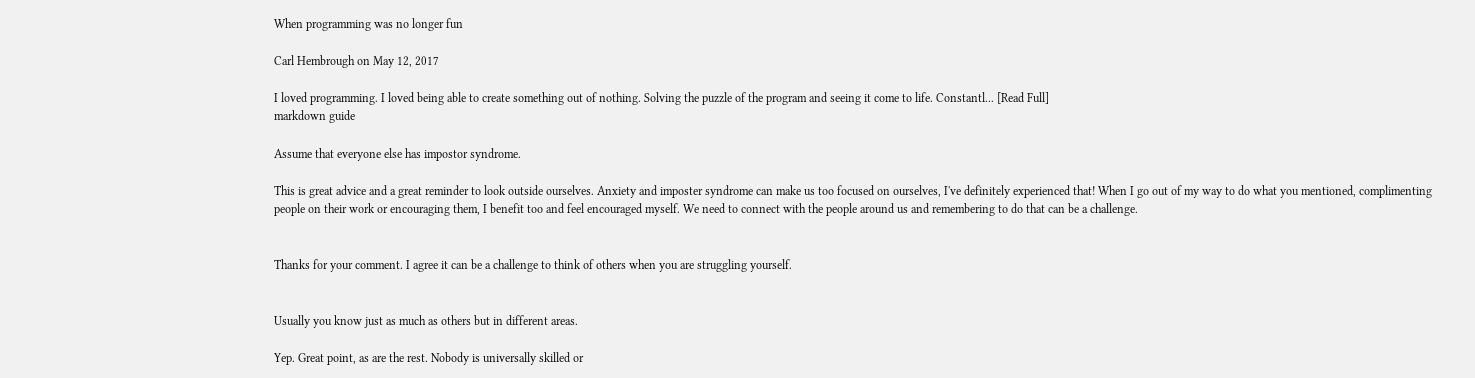When programming was no longer fun

Carl Hembrough on May 12, 2017

I loved programming. I loved being able to create something out of nothing. Solving the puzzle of the program and seeing it come to life. Constantl... [Read Full]
markdown guide

Assume that everyone else has impostor syndrome.

This is great advice and a great reminder to look outside ourselves. Anxiety and imposter syndrome can make us too focused on ourselves, I've definitely experienced that! When I go out of my way to do what you mentioned, complimenting people on their work or encouraging them, I benefit too and feel encouraged myself. We need to connect with the people around us and remembering to do that can be a challenge.


Thanks for your comment. I agree it can be a challenge to think of others when you are struggling yourself.


Usually you know just as much as others but in different areas.

Yep. Great point, as are the rest. Nobody is universally skilled or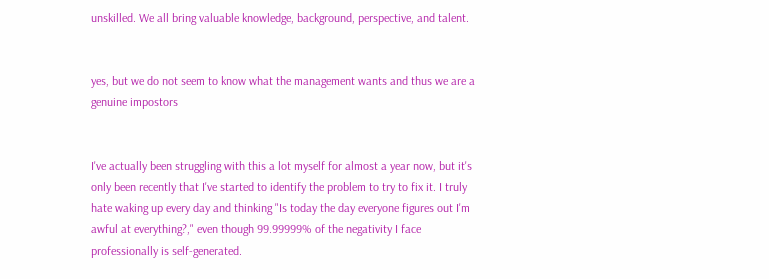unskilled. We all bring valuable knowledge, background, perspective, and talent.


yes, but we do not seem to know what the management wants and thus we are a genuine impostors


I've actually been struggling with this a lot myself for almost a year now, but it's only been recently that I've started to identify the problem to try to fix it. I truly hate waking up every day and thinking "Is today the day everyone figures out I'm awful at everything?," even though 99.99999% of the negativity I face professionally is self-generated.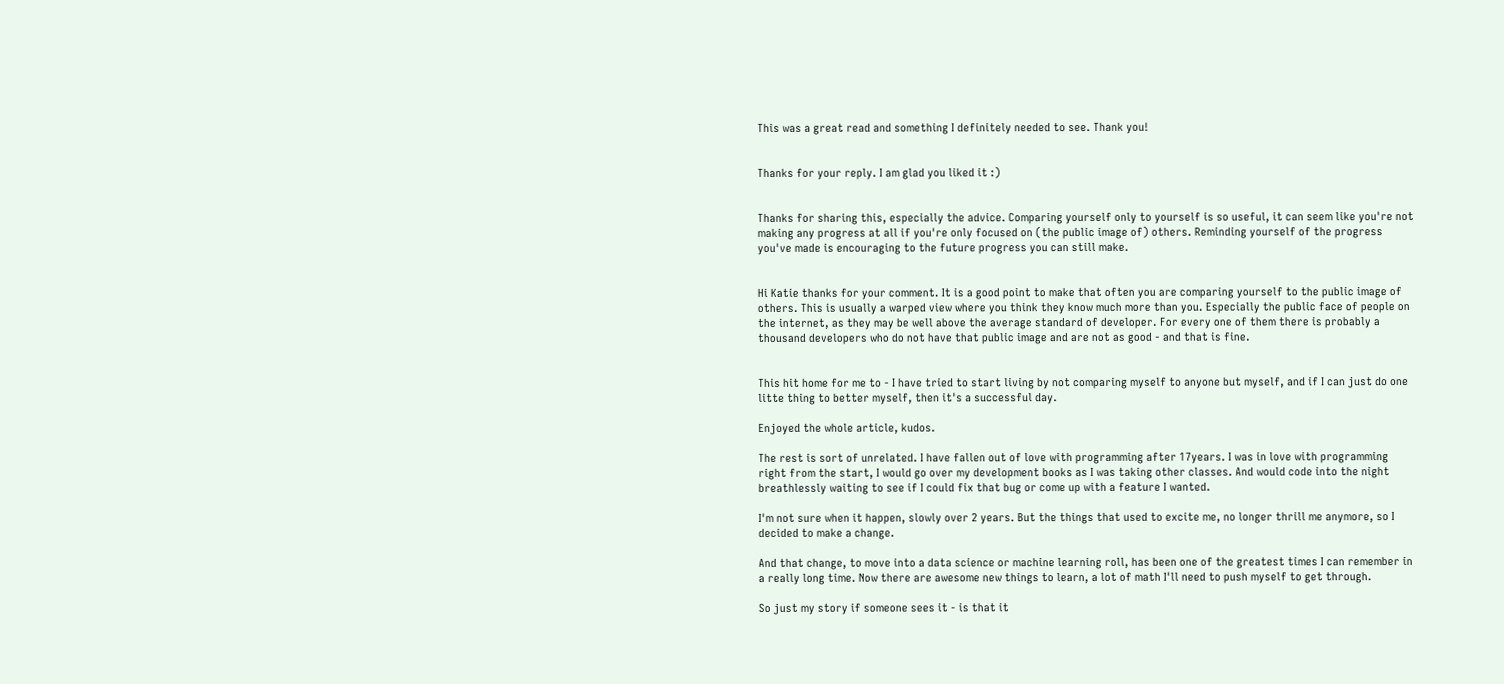This was a great read and something I definitely needed to see. Thank you!


Thanks for your reply. I am glad you liked it :)


Thanks for sharing this, especially the advice. Comparing yourself only to yourself is so useful, it can seem like you're not making any progress at all if you're only focused on (the public image of) others. Reminding yourself of the progress you've made is encouraging to the future progress you can still make.


Hi Katie thanks for your comment. It is a good point to make that often you are comparing yourself to the public image of others. This is usually a warped view where you think they know much more than you. Especially the public face of people on the internet, as they may be well above the average standard of developer. For every one of them there is probably a thousand developers who do not have that public image and are not as good - and that is fine.


This hit home for me to - I have tried to start living by not comparing myself to anyone but myself, and if I can just do one litte thing to better myself, then it's a successful day.

Enjoyed the whole article, kudos.

The rest is sort of unrelated. I have fallen out of love with programming after 17years. I was in love with programming right from the start, I would go over my development books as I was taking other classes. And would code into the night breathlessly waiting to see if I could fix that bug or come up with a feature I wanted.

I'm not sure when it happen, slowly over 2 years. But the things that used to excite me, no longer thrill me anymore, so I decided to make a change.

And that change, to move into a data science or machine learning roll, has been one of the greatest times I can remember in a really long time. Now there are awesome new things to learn, a lot of math I'll need to push myself to get through.

So just my story if someone sees it - is that it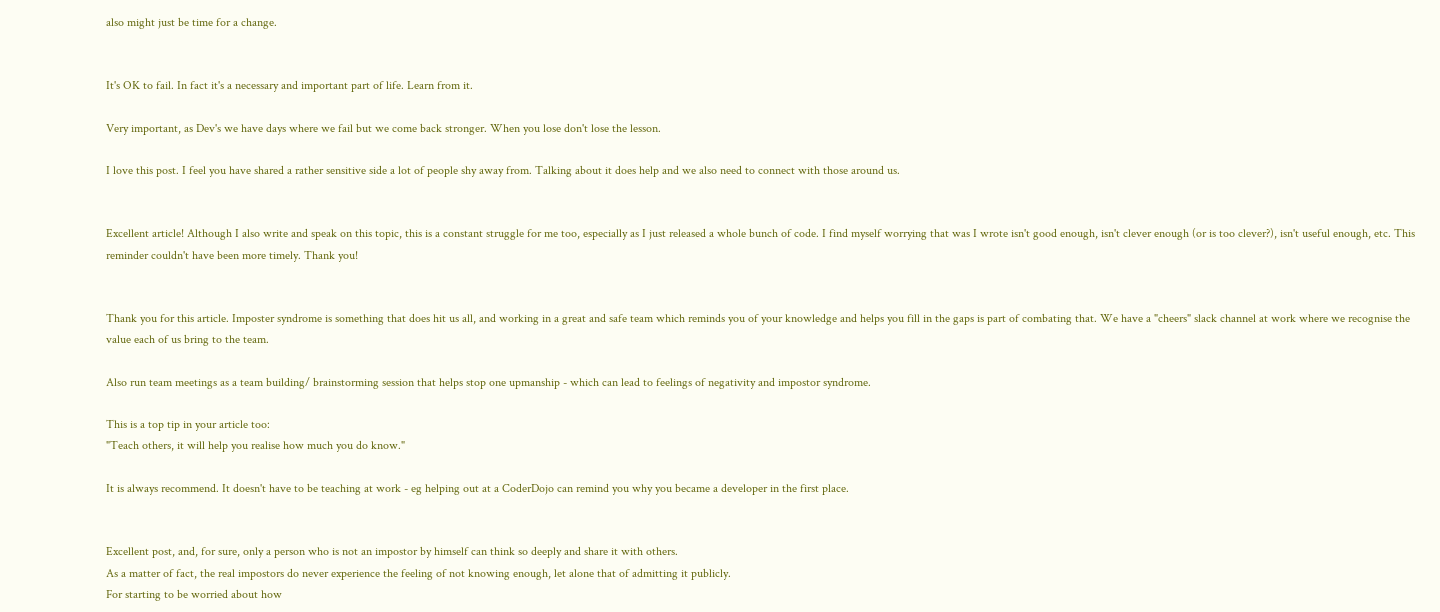also might just be time for a change.


It's OK to fail. In fact it's a necessary and important part of life. Learn from it.

Very important, as Dev's we have days where we fail but we come back stronger. When you lose don't lose the lesson.

I love this post. I feel you have shared a rather sensitive side a lot of people shy away from. Talking about it does help and we also need to connect with those around us.


Excellent article! Although I also write and speak on this topic, this is a constant struggle for me too, especially as I just released a whole bunch of code. I find myself worrying that was I wrote isn't good enough, isn't clever enough (or is too clever?), isn't useful enough, etc. This reminder couldn't have been more timely. Thank you!


Thank you for this article. Imposter syndrome is something that does hit us all, and working in a great and safe team which reminds you of your knowledge and helps you fill in the gaps is part of combating that. We have a "cheers" slack channel at work where we recognise the value each of us bring to the team.

Also run team meetings as a team building/ brainstorming session that helps stop one upmanship - which can lead to feelings of negativity and impostor syndrome.

This is a top tip in your article too:
"Teach others, it will help you realise how much you do know."

It is always recommend. It doesn't have to be teaching at work - eg helping out at a CoderDojo can remind you why you became a developer in the first place.


Excellent post, and, for sure, only a person who is not an impostor by himself can think so deeply and share it with others.
As a matter of fact, the real impostors do never experience the feeling of not knowing enough, let alone that of admitting it publicly.
For starting to be worried about how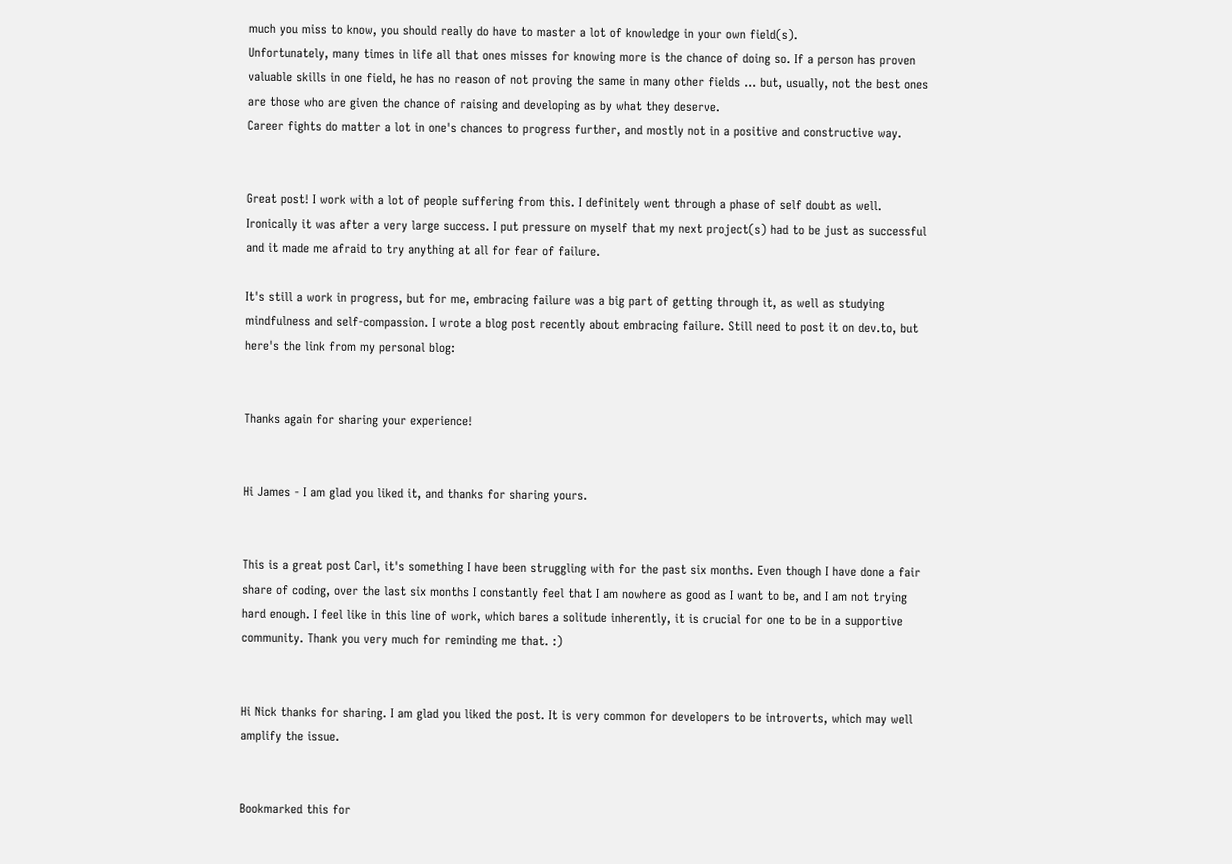much you miss to know, you should really do have to master a lot of knowledge in your own field(s).
Unfortunately, many times in life all that ones misses for knowing more is the chance of doing so. If a person has proven valuable skills in one field, he has no reason of not proving the same in many other fields ... but, usually, not the best ones are those who are given the chance of raising and developing as by what they deserve.
Career fights do matter a lot in one's chances to progress further, and mostly not in a positive and constructive way.


Great post! I work with a lot of people suffering from this. I definitely went through a phase of self doubt as well. Ironically it was after a very large success. I put pressure on myself that my next project(s) had to be just as successful and it made me afraid to try anything at all for fear of failure.

It's still a work in progress, but for me, embracing failure was a big part of getting through it, as well as studying mindfulness and self-compassion. I wrote a blog post recently about embracing failure. Still need to post it on dev.to, but here's the link from my personal blog:


Thanks again for sharing your experience!


Hi James - I am glad you liked it, and thanks for sharing yours.


This is a great post Carl, it's something I have been struggling with for the past six months. Even though I have done a fair share of coding, over the last six months I constantly feel that I am nowhere as good as I want to be, and I am not trying hard enough. I feel like in this line of work, which bares a solitude inherently, it is crucial for one to be in a supportive community. Thank you very much for reminding me that. :)


Hi Nick thanks for sharing. I am glad you liked the post. It is very common for developers to be introverts, which may well amplify the issue.


Bookmarked this for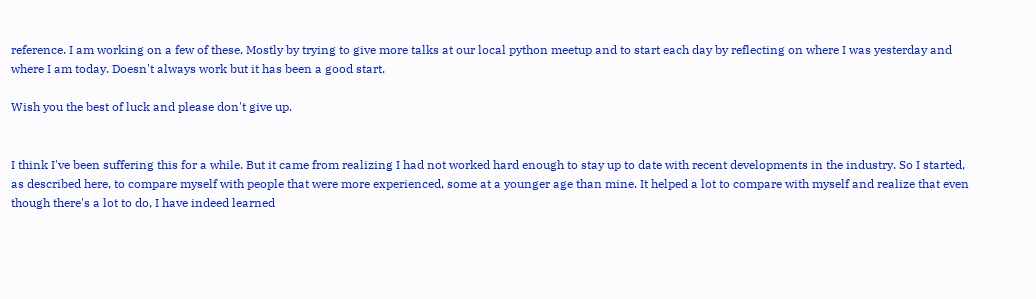reference. I am working on a few of these. Mostly by trying to give more talks at our local python meetup and to start each day by reflecting on where I was yesterday and where I am today. Doesn't always work but it has been a good start.

Wish you the best of luck and please don't give up.


I think I've been suffering this for a while. But it came from realizing I had not worked hard enough to stay up to date with recent developments in the industry. So I started, as described here, to compare myself with people that were more experienced, some at a younger age than mine. It helped a lot to compare with myself and realize that even though there's a lot to do, I have indeed learned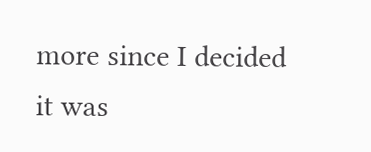more since I decided it was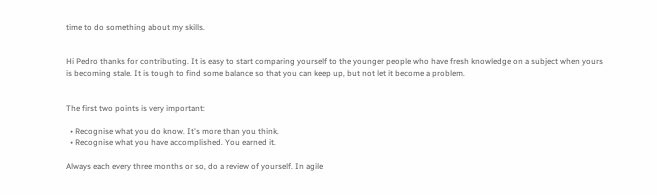time to do something about my skills.


Hi Pedro thanks for contributing. It is easy to start comparing yourself to the younger people who have fresh knowledge on a subject when yours is becoming stale. It is tough to find some balance so that you can keep up, but not let it become a problem.


The first two points is very important:

  • Recognise what you do know. It's more than you think.
  • Recognise what you have accomplished. You earned it.

Always each every three months or so, do a review of yourself. In agile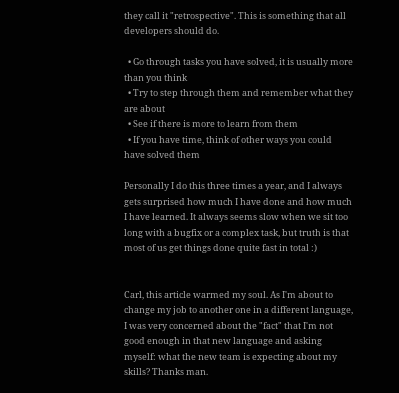they call it "retrospective". This is something that all developers should do.

  • Go through tasks you have solved, it is usually more than you think
  • Try to step through them and remember what they are about
  • See if there is more to learn from them
  • If you have time, think of other ways you could have solved them

Personally I do this three times a year, and I always gets surprised how much I have done and how much I have learned. It always seems slow when we sit too long with a bugfix or a complex task, but truth is that most of us get things done quite fast in total :)


Carl, this article warmed my soul. As I'm about to change my job to another one in a different language, I was very concerned about the "fact" that I'm not good enough in that new language and asking myself: what the new team is expecting about my skills? Thanks man.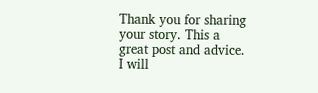Thank you for sharing your story. This a great post and advice. I will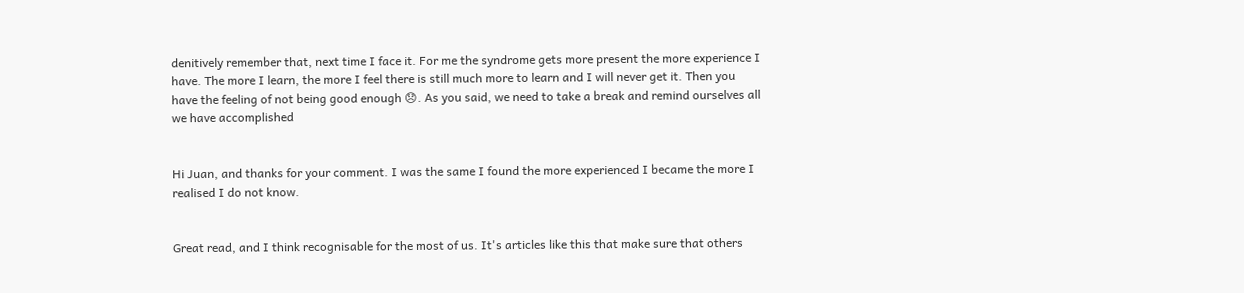denitively remember that, next time I face it. For me the syndrome gets more present the more experience I have. The more I learn, the more I feel there is still much more to learn and I will never get it. Then you have the feeling of not being good enough 😞. As you said, we need to take a break and remind ourselves all we have accomplished


Hi Juan, and thanks for your comment. I was the same I found the more experienced I became the more I realised I do not know.


Great read, and I think recognisable for the most of us. It's articles like this that make sure that others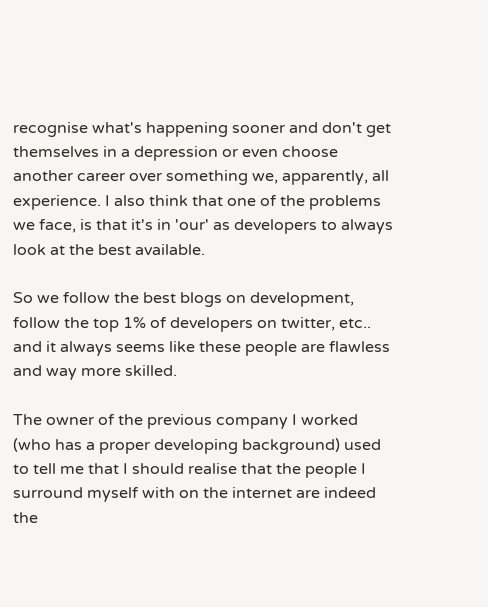recognise what's happening sooner and don't get themselves in a depression or even choose another career over something we, apparently, all experience. I also think that one of the problems we face, is that it's in 'our' as developers to always look at the best available.

So we follow the best blogs on development, follow the top 1% of developers on twitter, etc.. and it always seems like these people are flawless and way more skilled.

The owner of the previous company I worked (who has a proper developing background) used to tell me that I should realise that the people I surround myself with on the internet are indeed the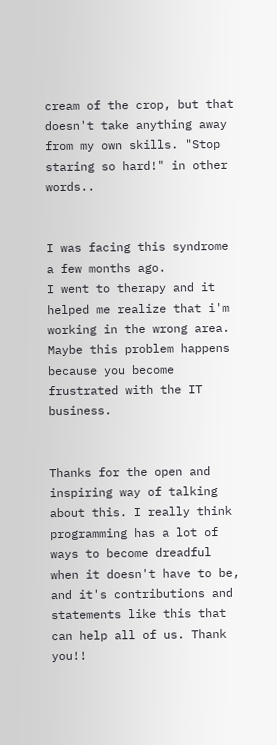cream of the crop, but that doesn't take anything away from my own skills. "Stop staring so hard!" in other words..


I was facing this syndrome a few months ago.
I went to therapy and it helped me realize that i'm working in the wrong area.
Maybe this problem happens because you become frustrated with the IT business.


Thanks for the open and inspiring way of talking about this. I really think programming has a lot of ways to become dreadful when it doesn't have to be, and it's contributions and statements like this that can help all of us. Thank you!!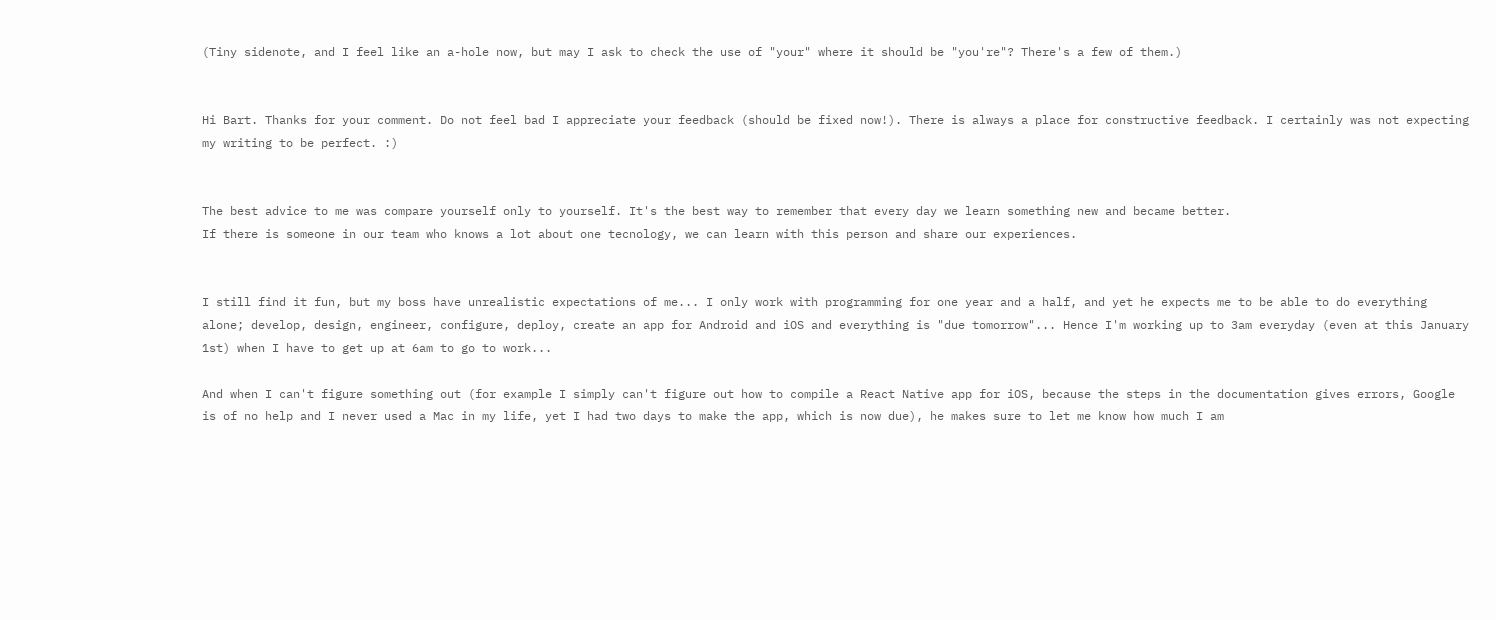(Tiny sidenote, and I feel like an a-hole now, but may I ask to check the use of "your" where it should be "you're"? There's a few of them.)


Hi Bart. Thanks for your comment. Do not feel bad I appreciate your feedback (should be fixed now!). There is always a place for constructive feedback. I certainly was not expecting my writing to be perfect. :)


The best advice to me was compare yourself only to yourself. It's the best way to remember that every day we learn something new and became better.
If there is someone in our team who knows a lot about one tecnology, we can learn with this person and share our experiences.


I still find it fun, but my boss have unrealistic expectations of me... I only work with programming for one year and a half, and yet he expects me to be able to do everything alone; develop, design, engineer, configure, deploy, create an app for Android and iOS and everything is "due tomorrow"... Hence I'm working up to 3am everyday (even at this January 1st) when I have to get up at 6am to go to work...

And when I can't figure something out (for example I simply can't figure out how to compile a React Native app for iOS, because the steps in the documentation gives errors, Google is of no help and I never used a Mac in my life, yet I had two days to make the app, which is now due), he makes sure to let me know how much I am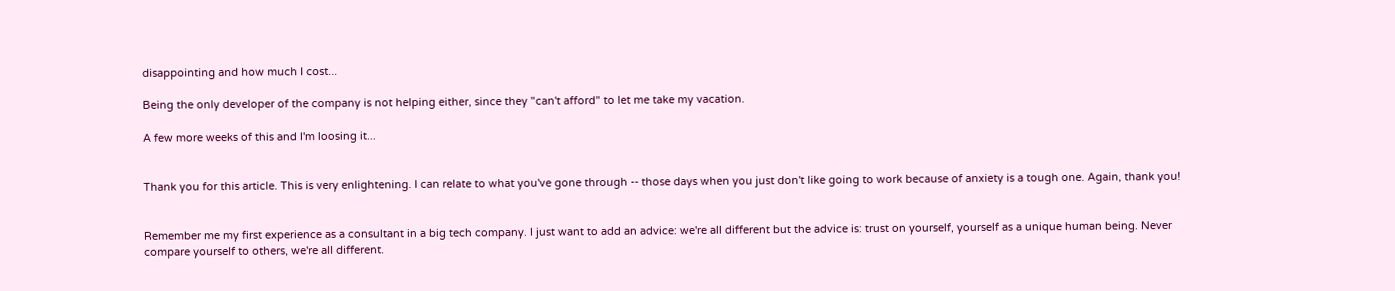disappointing and how much I cost...

Being the only developer of the company is not helping either, since they "can't afford" to let me take my vacation.

A few more weeks of this and I'm loosing it...


Thank you for this article. This is very enlightening. I can relate to what you've gone through -- those days when you just don't like going to work because of anxiety is a tough one. Again, thank you!


Remember me my first experience as a consultant in a big tech company. I just want to add an advice: we're all different but the advice is: trust on yourself, yourself as a unique human being. Never compare yourself to others, we're all different.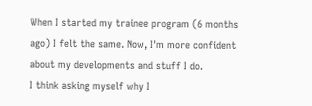When I started my trainee program (6 months ago) I felt the same. Now, I'm more confident about my developments and stuff I do.
I think asking myself why I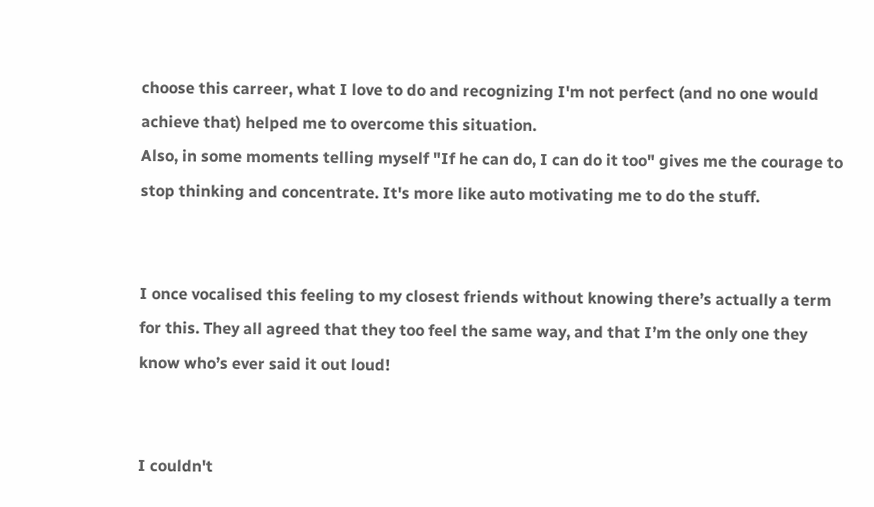choose this carreer, what I love to do and recognizing I'm not perfect (and no one would achieve that) helped me to overcome this situation.
Also, in some moments telling myself "If he can do, I can do it too" gives me the courage to stop thinking and concentrate. It's more like auto motivating me to do the stuff.


I once vocalised this feeling to my closest friends without knowing there’s actually a term for this. They all agreed that they too feel the same way, and that I’m the only one they know who’s ever said it out loud!


I couldn't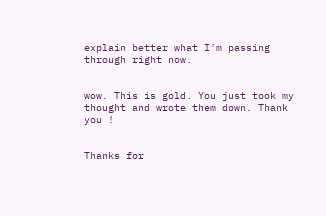explain better what I'm passing through right now.


wow. This is gold. You just took my thought and wrote them down. Thank you !


Thanks for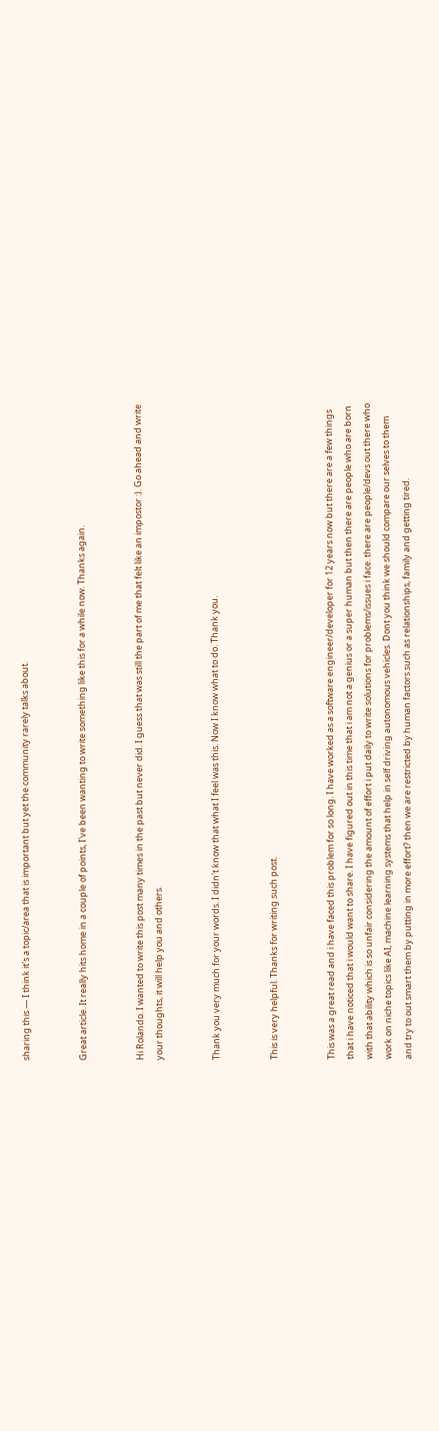sharing this — I think it's a topic/area that is important but yet the community rarely talks about.


Great article. It really hits home in a couple of points, I've been wanting to write something like this for a while now. Thanks again.


Hi Rolando. I wanted to write this post many times in the past but never did. I guess that was still the part of me that felt like an impostor :). Go ahead and write your thoughts, it will help you and others.


Thank you very much for your words. I didn't know that what I feel was this. Now I know what to do. Thank you.


This is very helpful. Thanks for writing such post.


This was a great read and i have faced this problem for so long. I have worked as a software engineer/developer for 12 years now but there are a few things that i have noticed that i would want to share. I have figured out in this time that i am not a genius or a super human but then there are people who are born with that ability which is so unfair considering the amount of effort i put daily to write solutions for problems/issues i face. there are people/devs out there who work on niche topics like AI, machine learning systems that help in self driving autonomous vehicles. Dont you think we should compare our selves to them and try to out smart them by putting in more effort? then we are restricted by human factors such as relationships, family and getting tired.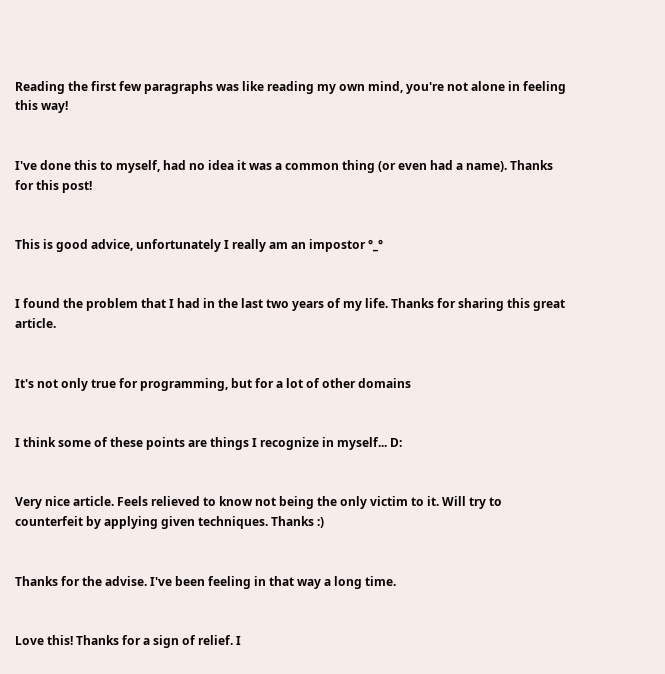Reading the first few paragraphs was like reading my own mind, you're not alone in feeling this way!


I've done this to myself, had no idea it was a common thing (or even had a name). Thanks for this post!


This is good advice, unfortunately I really am an impostor °_°


I found the problem that I had in the last two years of my life. Thanks for sharing this great article.


It's not only true for programming, but for a lot of other domains


I think some of these points are things I recognize in myself... D:


Very nice article. Feels relieved to know not being the only victim to it. Will try to counterfeit by applying given techniques. Thanks :)


Thanks for the advise. I've been feeling in that way a long time.


Love this! Thanks for a sign of relief. I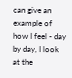can give an example of how I feel - day by day, I look at the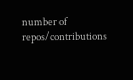number of repos/contributions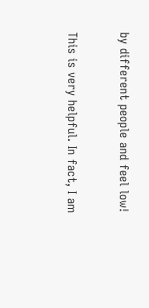by different people and feel low!


This is very helpful. In fact, I am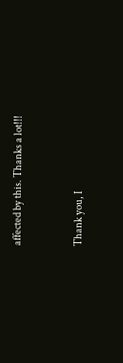affected by this. Thanks a lot!!!


Thank you, I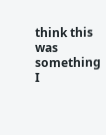think this was something I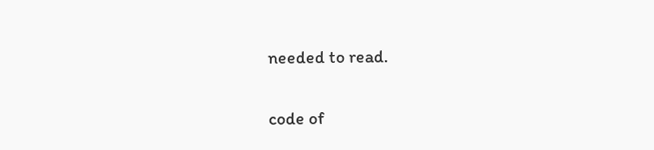needed to read.

code of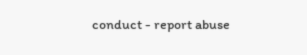conduct - report abuse